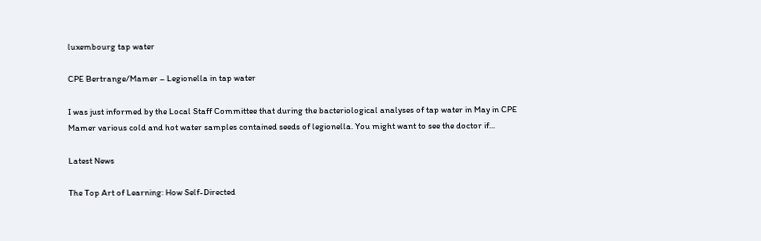luxembourg tap water

CPE Bertrange/Mamer – Legionella in tap water

I was just informed by the Local Staff Committee that during the bacteriological analyses of tap water in May in CPE Mamer various cold and hot water samples contained seeds of legionella. You might want to see the doctor if...

Latest News

The Top Art of Learning: How Self-Directed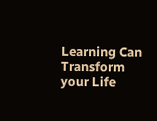Learning Can Transform your Life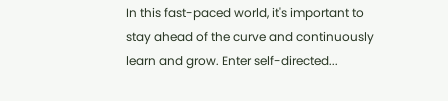In this fast-paced world, it's important to stay ahead of the curve and continuously learn and grow. Enter self-directed...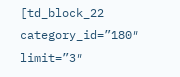[td_block_22 category_id=”180″ limit=”3″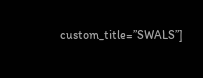custom_title=”SWALS”]